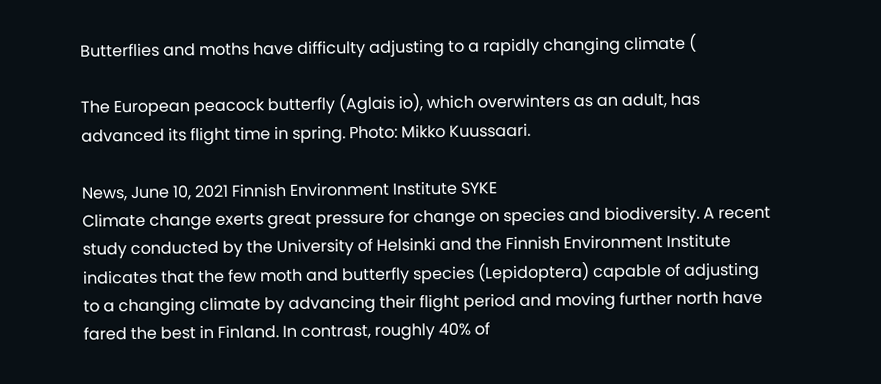Butterflies and moths have difficulty adjusting to a rapidly changing climate (

The European peacock butterfly (Aglais io), which overwinters as an adult, has advanced its flight time in spring. Photo: Mikko Kuussaari.

News, June 10, 2021 Finnish Environment Institute SYKE
Climate change exerts great pressure for change on species and biodiversity. A recent study conducted by the University of Helsinki and the Finnish Environment Institute indicates that the few moth and butterfly species (Lepidoptera) capable of adjusting to a changing climate by advancing their flight period and moving further north have fared the best in Finland. In contrast, roughly 40% of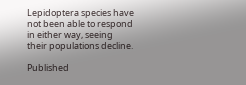Lepidoptera species have not been able to respond in either way, seeing their populations decline.

Published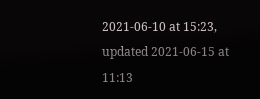2021-06-10 at 15:23, updated 2021-06-15 at 11:13